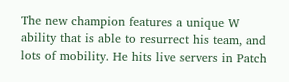The new champion features a unique W ability that is able to resurrect his team, and lots of mobility. He hits live servers in Patch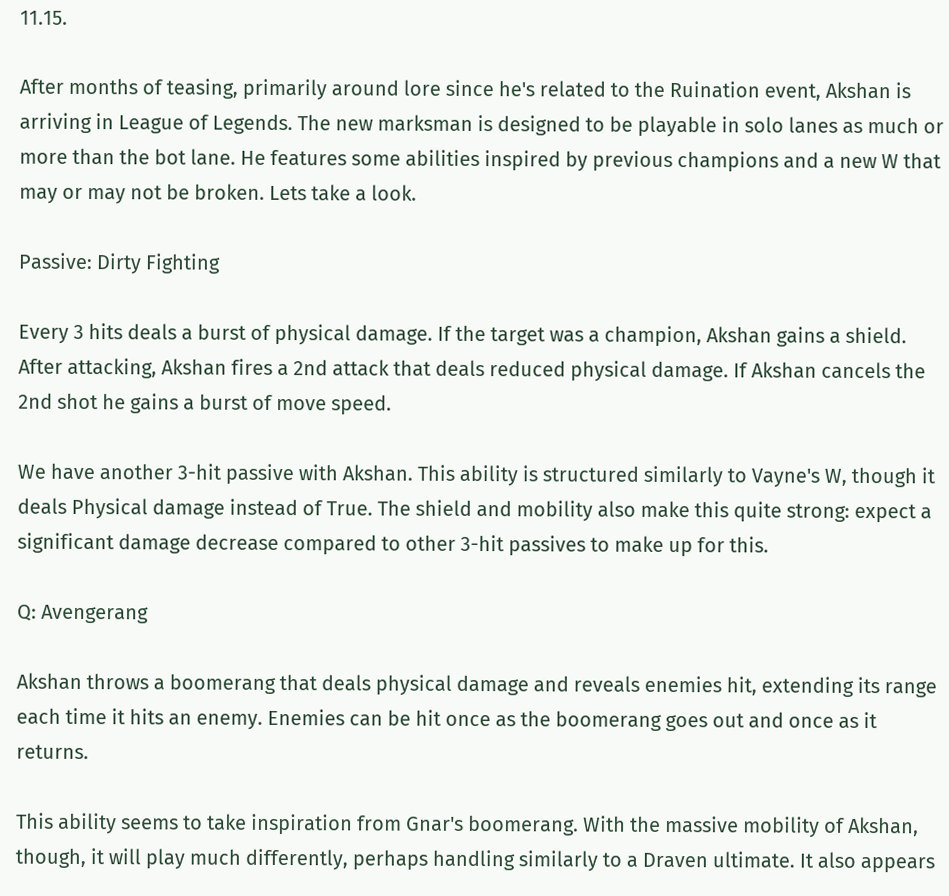11.15.

After months of teasing, primarily around lore since he's related to the Ruination event, Akshan is arriving in League of Legends. The new marksman is designed to be playable in solo lanes as much or more than the bot lane. He features some abilities inspired by previous champions and a new W that may or may not be broken. Lets take a look.

Passive: Dirty Fighting

Every 3 hits deals a burst of physical damage. If the target was a champion, Akshan gains a shield. After attacking, Akshan fires a 2nd attack that deals reduced physical damage. If Akshan cancels the 2nd shot he gains a burst of move speed.

We have another 3-hit passive with Akshan. This ability is structured similarly to Vayne's W, though it deals Physical damage instead of True. The shield and mobility also make this quite strong: expect a significant damage decrease compared to other 3-hit passives to make up for this.

Q: Avengerang

Akshan throws a boomerang that deals physical damage and reveals enemies hit, extending its range each time it hits an enemy. Enemies can be hit once as the boomerang goes out and once as it returns.

This ability seems to take inspiration from Gnar's boomerang. With the massive mobility of Akshan, though, it will play much differently, perhaps handling similarly to a Draven ultimate. It also appears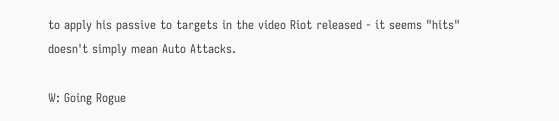to apply his passive to targets in the video Riot released - it seems "hits" doesn't simply mean Auto Attacks.

W: Going Rogue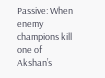Passive: When enemy champions kill one of Akshan’s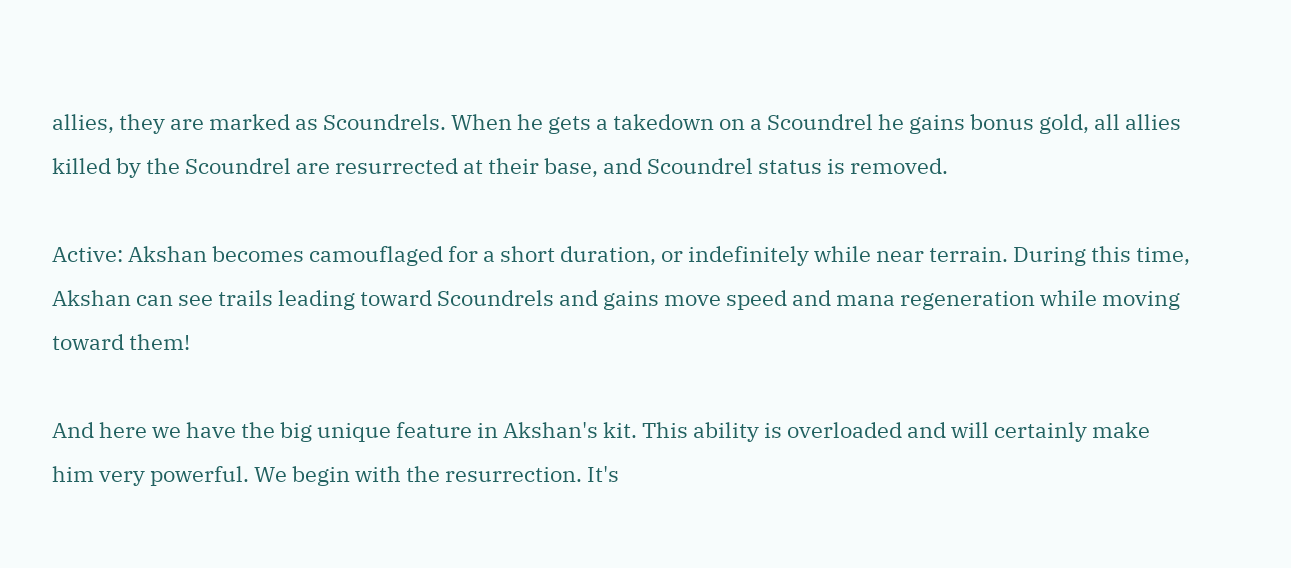allies, they are marked as Scoundrels. When he gets a takedown on a Scoundrel he gains bonus gold, all allies killed by the Scoundrel are resurrected at their base, and Scoundrel status is removed.

Active: Akshan becomes camouflaged for a short duration, or indefinitely while near terrain. During this time, Akshan can see trails leading toward Scoundrels and gains move speed and mana regeneration while moving toward them!

And here we have the big unique feature in Akshan's kit. This ability is overloaded and will certainly make him very powerful. We begin with the resurrection. It's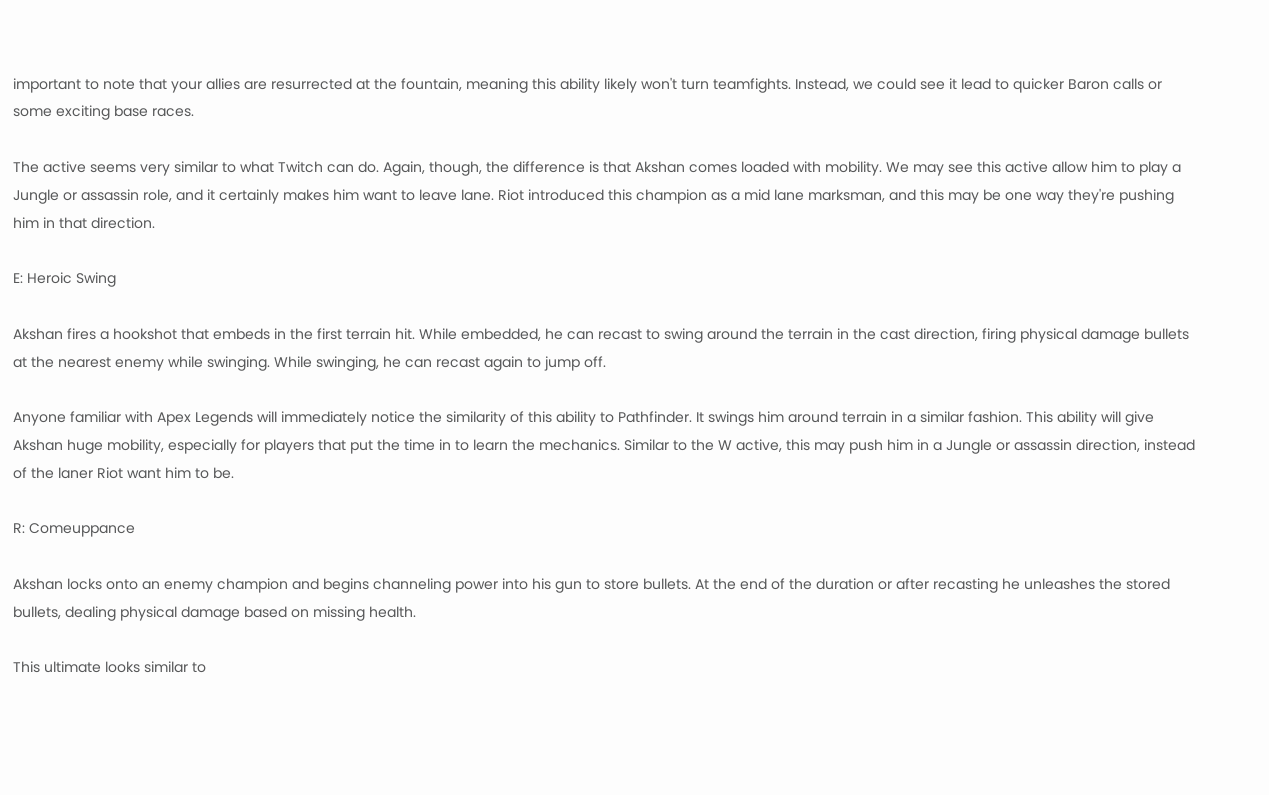important to note that your allies are resurrected at the fountain, meaning this ability likely won't turn teamfights. Instead, we could see it lead to quicker Baron calls or some exciting base races.

The active seems very similar to what Twitch can do. Again, though, the difference is that Akshan comes loaded with mobility. We may see this active allow him to play a Jungle or assassin role, and it certainly makes him want to leave lane. Riot introduced this champion as a mid lane marksman, and this may be one way they're pushing him in that direction.

E: Heroic Swing

Akshan fires a hookshot that embeds in the first terrain hit. While embedded, he can recast to swing around the terrain in the cast direction, firing physical damage bullets at the nearest enemy while swinging. While swinging, he can recast again to jump off.

Anyone familiar with Apex Legends will immediately notice the similarity of this ability to Pathfinder. It swings him around terrain in a similar fashion. This ability will give Akshan huge mobility, especially for players that put the time in to learn the mechanics. Similar to the W active, this may push him in a Jungle or assassin direction, instead of the laner Riot want him to be.

R: Comeuppance

Akshan locks onto an enemy champion and begins channeling power into his gun to store bullets. At the end of the duration or after recasting he unleashes the stored bullets, dealing physical damage based on missing health.

This ultimate looks similar to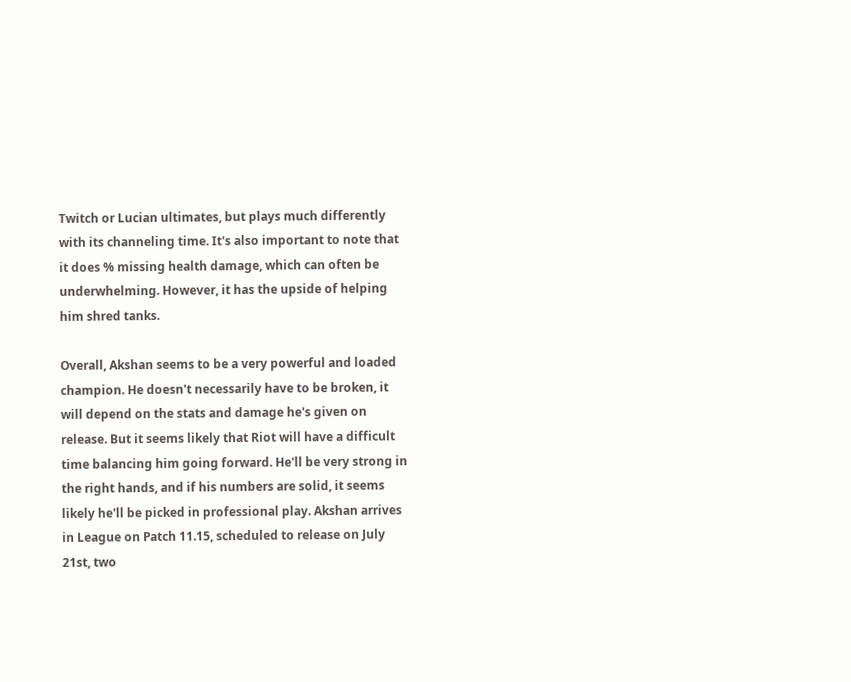Twitch or Lucian ultimates, but plays much differently with its channeling time. It's also important to note that it does % missing health damage, which can often be underwhelming. However, it has the upside of helping him shred tanks.

Overall, Akshan seems to be a very powerful and loaded champion. He doesn't necessarily have to be broken, it will depend on the stats and damage he's given on release. But it seems likely that Riot will have a difficult time balancing him going forward. He'll be very strong in the right hands, and if his numbers are solid, it seems likely he'll be picked in professional play. Akshan arrives in League on Patch 11.15, scheduled to release on July 21st, two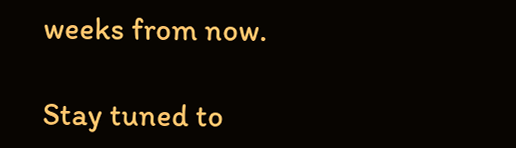weeks from now.

Stay tuned to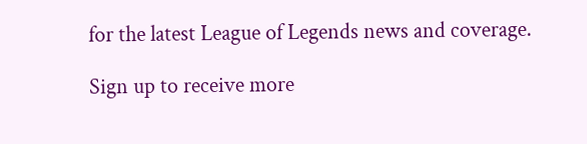for the latest League of Legends news and coverage.

Sign up to receive more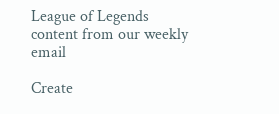League of Legends content from our weekly email

Create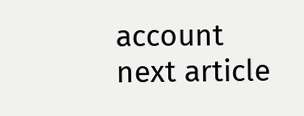account
next article